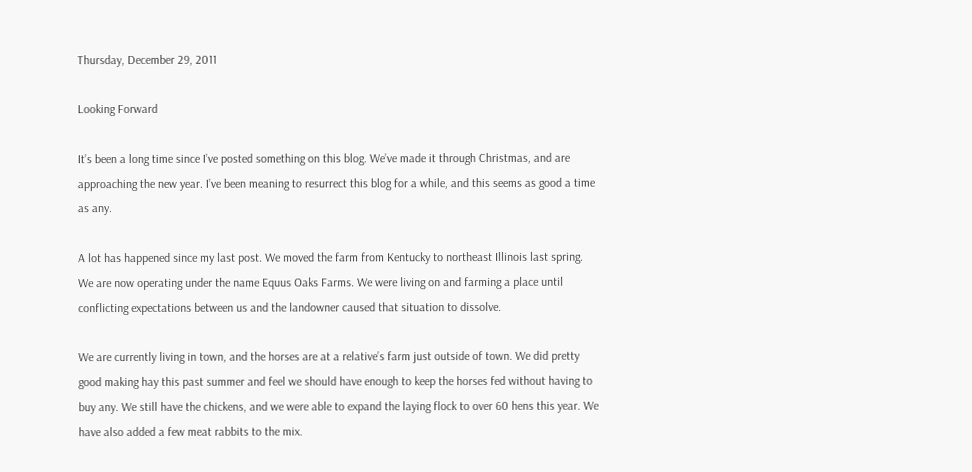Thursday, December 29, 2011

Looking Forward

It’s been a long time since I’ve posted something on this blog. We’ve made it through Christmas, and are approaching the new year. I’ve been meaning to resurrect this blog for a while, and this seems as good a time as any.

A lot has happened since my last post. We moved the farm from Kentucky to northeast Illinois last spring. We are now operating under the name Equus Oaks Farms. We were living on and farming a place until conflicting expectations between us and the landowner caused that situation to dissolve.

We are currently living in town, and the horses are at a relative’s farm just outside of town. We did pretty good making hay this past summer and feel we should have enough to keep the horses fed without having to buy any. We still have the chickens, and we were able to expand the laying flock to over 60 hens this year. We have also added a few meat rabbits to the mix.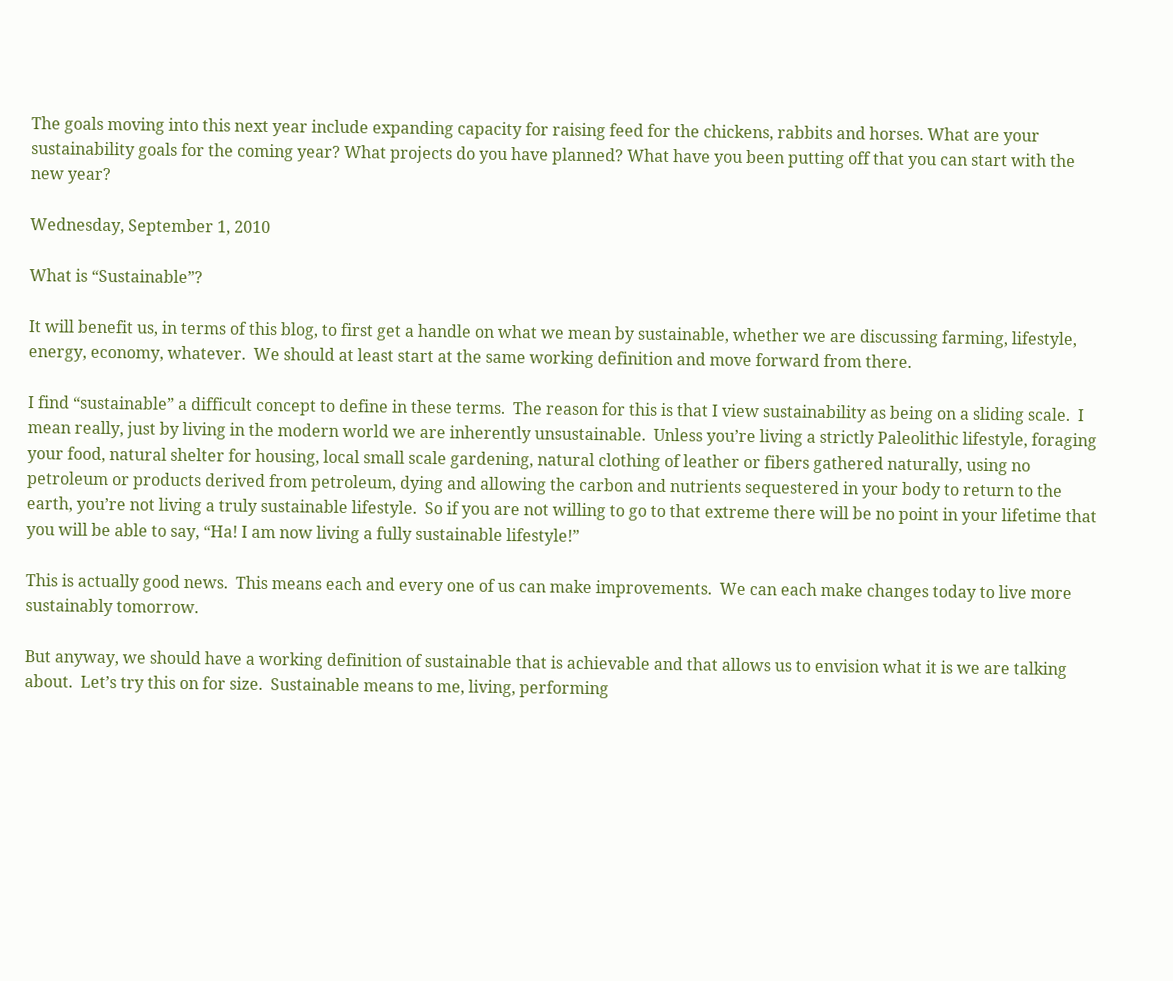The goals moving into this next year include expanding capacity for raising feed for the chickens, rabbits and horses. What are your sustainability goals for the coming year? What projects do you have planned? What have you been putting off that you can start with the new year?

Wednesday, September 1, 2010

What is “Sustainable”?

It will benefit us, in terms of this blog, to first get a handle on what we mean by sustainable, whether we are discussing farming, lifestyle, energy, economy, whatever.  We should at least start at the same working definition and move forward from there.

I find “sustainable” a difficult concept to define in these terms.  The reason for this is that I view sustainability as being on a sliding scale.  I mean really, just by living in the modern world we are inherently unsustainable.  Unless you’re living a strictly Paleolithic lifestyle, foraging your food, natural shelter for housing, local small scale gardening, natural clothing of leather or fibers gathered naturally, using no petroleum or products derived from petroleum, dying and allowing the carbon and nutrients sequestered in your body to return to the earth, you’re not living a truly sustainable lifestyle.  So if you are not willing to go to that extreme there will be no point in your lifetime that you will be able to say, “Ha! I am now living a fully sustainable lifestyle!”

This is actually good news.  This means each and every one of us can make improvements.  We can each make changes today to live more sustainably tomorrow.

But anyway, we should have a working definition of sustainable that is achievable and that allows us to envision what it is we are talking about.  Let’s try this on for size.  Sustainable means to me, living, performing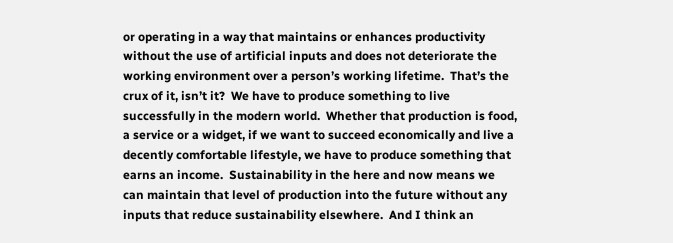or operating in a way that maintains or enhances productivity without the use of artificial inputs and does not deteriorate the working environment over a person’s working lifetime.  That’s the crux of it, isn’t it?  We have to produce something to live successfully in the modern world.  Whether that production is food, a service or a widget, if we want to succeed economically and live a decently comfortable lifestyle, we have to produce something that earns an income.  Sustainability in the here and now means we can maintain that level of production into the future without any inputs that reduce sustainability elsewhere.  And I think an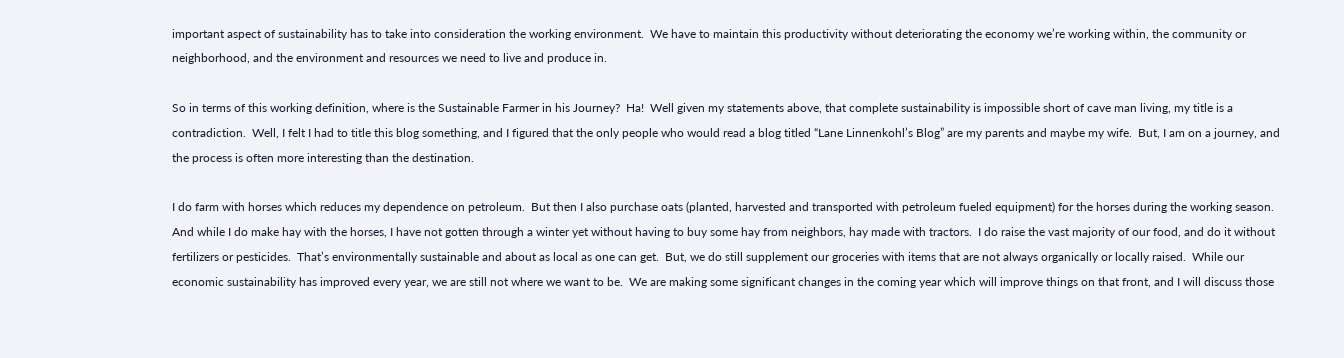important aspect of sustainability has to take into consideration the working environment.  We have to maintain this productivity without deteriorating the economy we’re working within, the community or neighborhood, and the environment and resources we need to live and produce in.

So in terms of this working definition, where is the Sustainable Farmer in his Journey?  Ha!  Well given my statements above, that complete sustainability is impossible short of cave man living, my title is a contradiction.  Well, I felt I had to title this blog something, and I figured that the only people who would read a blog titled “Lane Linnenkohl’s Blog” are my parents and maybe my wife.  But, I am on a journey, and the process is often more interesting than the destination.

I do farm with horses which reduces my dependence on petroleum.  But then I also purchase oats (planted, harvested and transported with petroleum fueled equipment) for the horses during the working season.  And while I do make hay with the horses, I have not gotten through a winter yet without having to buy some hay from neighbors, hay made with tractors.  I do raise the vast majority of our food, and do it without fertilizers or pesticides.  That’s environmentally sustainable and about as local as one can get.  But, we do still supplement our groceries with items that are not always organically or locally raised.  While our economic sustainability has improved every year, we are still not where we want to be.  We are making some significant changes in the coming year which will improve things on that front, and I will discuss those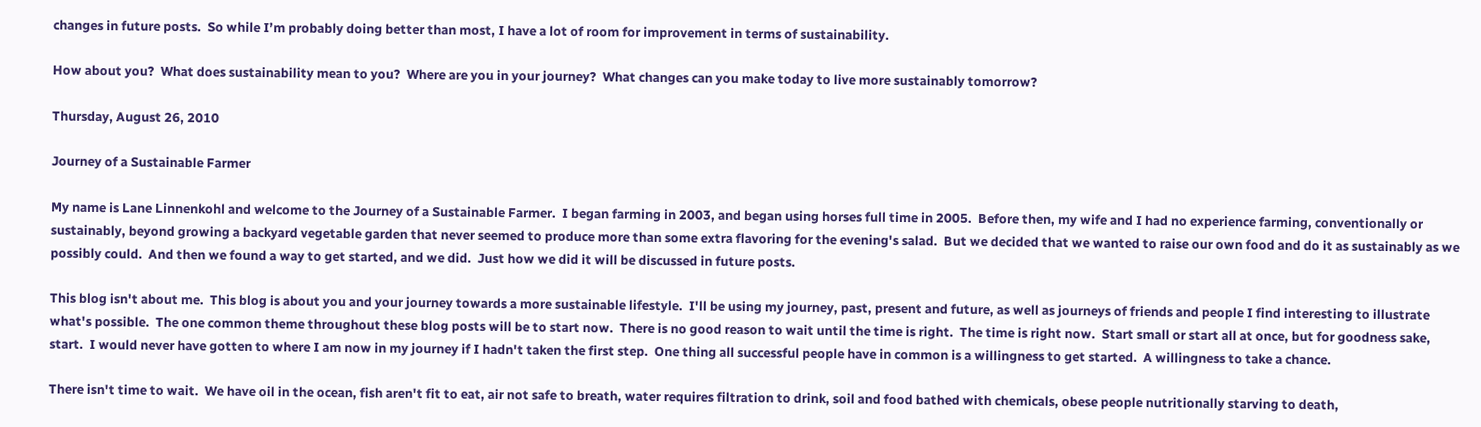changes in future posts.  So while I’m probably doing better than most, I have a lot of room for improvement in terms of sustainability.

How about you?  What does sustainability mean to you?  Where are you in your journey?  What changes can you make today to live more sustainably tomorrow?

Thursday, August 26, 2010

Journey of a Sustainable Farmer

My name is Lane Linnenkohl and welcome to the Journey of a Sustainable Farmer.  I began farming in 2003, and began using horses full time in 2005.  Before then, my wife and I had no experience farming, conventionally or sustainably, beyond growing a backyard vegetable garden that never seemed to produce more than some extra flavoring for the evening's salad.  But we decided that we wanted to raise our own food and do it as sustainably as we possibly could.  And then we found a way to get started, and we did.  Just how we did it will be discussed in future posts.

This blog isn't about me.  This blog is about you and your journey towards a more sustainable lifestyle.  I'll be using my journey, past, present and future, as well as journeys of friends and people I find interesting to illustrate what's possible.  The one common theme throughout these blog posts will be to start now.  There is no good reason to wait until the time is right.  The time is right now.  Start small or start all at once, but for goodness sake, start.  I would never have gotten to where I am now in my journey if I hadn't taken the first step.  One thing all successful people have in common is a willingness to get started.  A willingness to take a chance.

There isn't time to wait.  We have oil in the ocean, fish aren't fit to eat, air not safe to breath, water requires filtration to drink, soil and food bathed with chemicals, obese people nutritionally starving to death,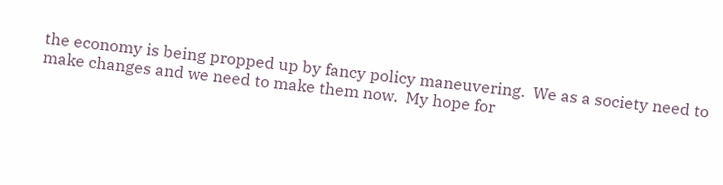the economy is being propped up by fancy policy maneuvering.  We as a society need to make changes and we need to make them now.  My hope for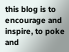this blog is to encourage and inspire, to poke and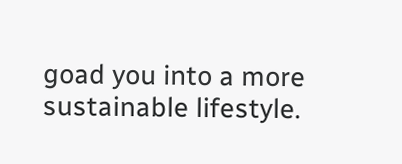goad you into a more sustainable lifestyle.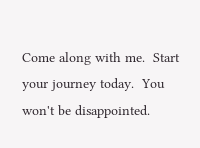Come along with me.  Start your journey today.  You won't be disappointed.